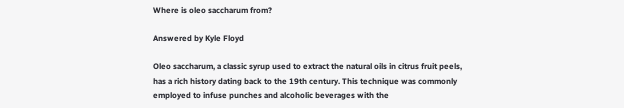Where is oleo saccharum from?

Answered by Kyle Floyd

Oleo saccharum, a classic syrup used to extract the natural oils in citrus fruit peels, has a rich history dating back to the 19th century. This technique was commonly employed to infuse punches and alcoholic beverages with the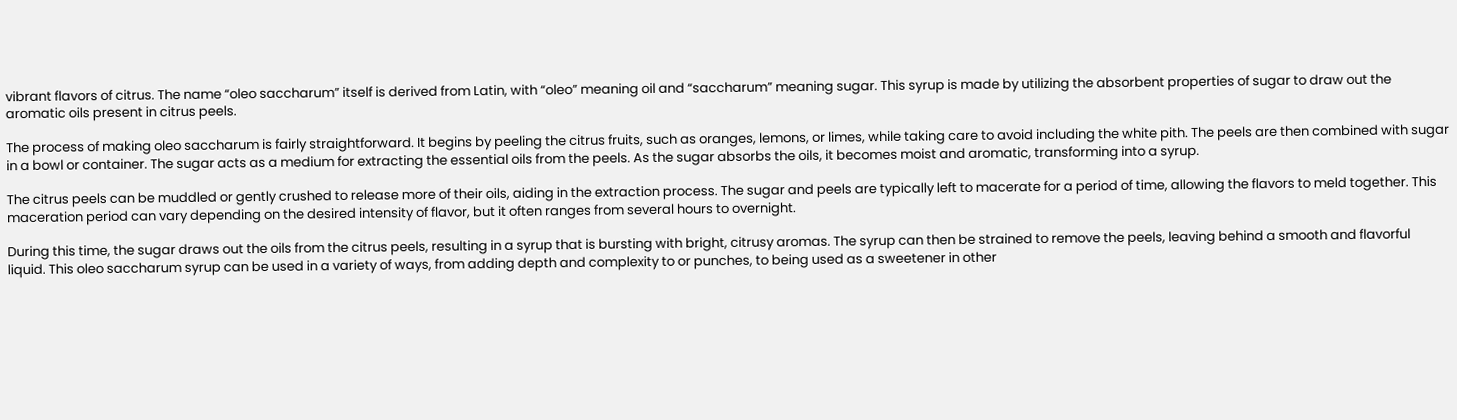vibrant flavors of citrus. The name “oleo saccharum” itself is derived from Latin, with “oleo” meaning oil and “saccharum” meaning sugar. This syrup is made by utilizing the absorbent properties of sugar to draw out the aromatic oils present in citrus peels.

The process of making oleo saccharum is fairly straightforward. It begins by peeling the citrus fruits, such as oranges, lemons, or limes, while taking care to avoid including the white pith. The peels are then combined with sugar in a bowl or container. The sugar acts as a medium for extracting the essential oils from the peels. As the sugar absorbs the oils, it becomes moist and aromatic, transforming into a syrup.

The citrus peels can be muddled or gently crushed to release more of their oils, aiding in the extraction process. The sugar and peels are typically left to macerate for a period of time, allowing the flavors to meld together. This maceration period can vary depending on the desired intensity of flavor, but it often ranges from several hours to overnight.

During this time, the sugar draws out the oils from the citrus peels, resulting in a syrup that is bursting with bright, citrusy aromas. The syrup can then be strained to remove the peels, leaving behind a smooth and flavorful liquid. This oleo saccharum syrup can be used in a variety of ways, from adding depth and complexity to or punches, to being used as a sweetener in other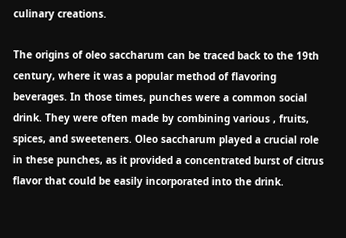culinary creations.

The origins of oleo saccharum can be traced back to the 19th century, where it was a popular method of flavoring beverages. In those times, punches were a common social drink. They were often made by combining various , fruits, spices, and sweeteners. Oleo saccharum played a crucial role in these punches, as it provided a concentrated burst of citrus flavor that could be easily incorporated into the drink.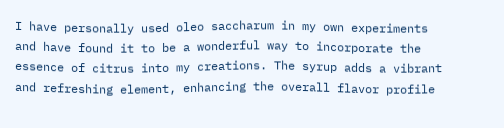I have personally used oleo saccharum in my own experiments and have found it to be a wonderful way to incorporate the essence of citrus into my creations. The syrup adds a vibrant and refreshing element, enhancing the overall flavor profile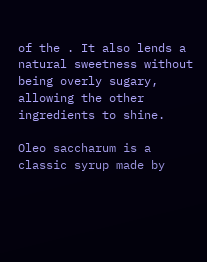of the . It also lends a natural sweetness without being overly sugary, allowing the other ingredients to shine.

Oleo saccharum is a classic syrup made by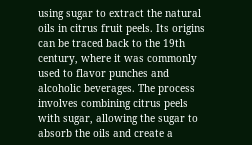using sugar to extract the natural oils in citrus fruit peels. Its origins can be traced back to the 19th century, where it was commonly used to flavor punches and alcoholic beverages. The process involves combining citrus peels with sugar, allowing the sugar to absorb the oils and create a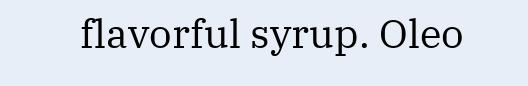flavorful syrup. Oleo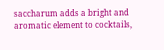saccharum adds a bright and aromatic element to cocktails,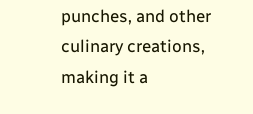punches, and other culinary creations, making it a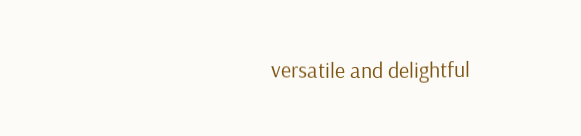versatile and delightful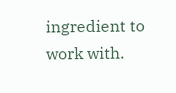ingredient to work with.